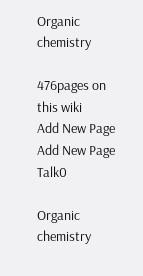Organic chemistry

476pages on
this wiki
Add New Page
Add New Page Talk0

Organic chemistry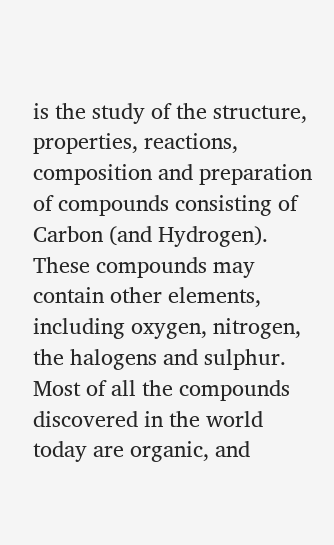is the study of the structure, properties, reactions, composition and preparation of compounds consisting of Carbon (and Hydrogen). These compounds may contain other elements, including oxygen, nitrogen, the halogens and sulphur. Most of all the compounds discovered in the world today are organic, and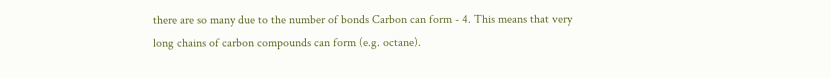there are so many due to the number of bonds Carbon can form - 4. This means that very long chains of carbon compounds can form (e.g. octane).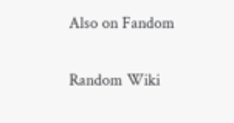Also on Fandom

Random Wiki